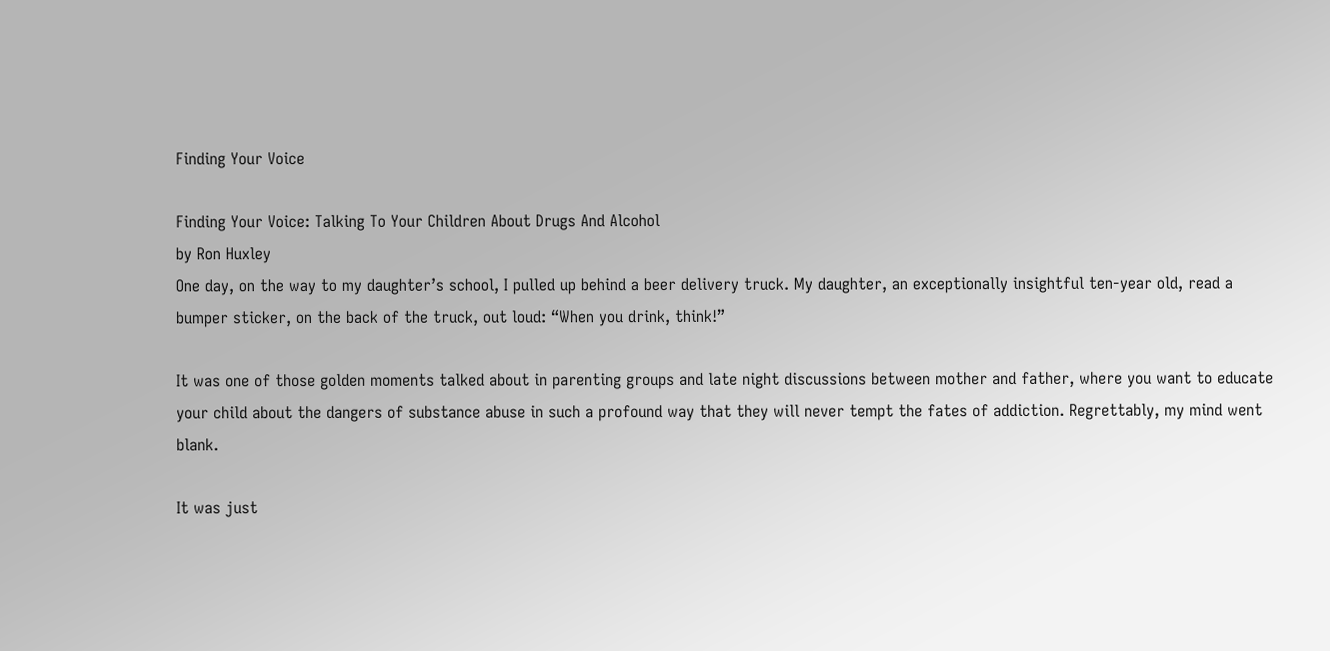Finding Your Voice

Finding Your Voice: Talking To Your Children About Drugs And Alcohol
by Ron Huxley
One day, on the way to my daughter’s school, I pulled up behind a beer delivery truck. My daughter, an exceptionally insightful ten-year old, read a bumper sticker, on the back of the truck, out loud: “When you drink, think!”

It was one of those golden moments talked about in parenting groups and late night discussions between mother and father, where you want to educate your child about the dangers of substance abuse in such a profound way that they will never tempt the fates of addiction. Regrettably, my mind went blank.

It was just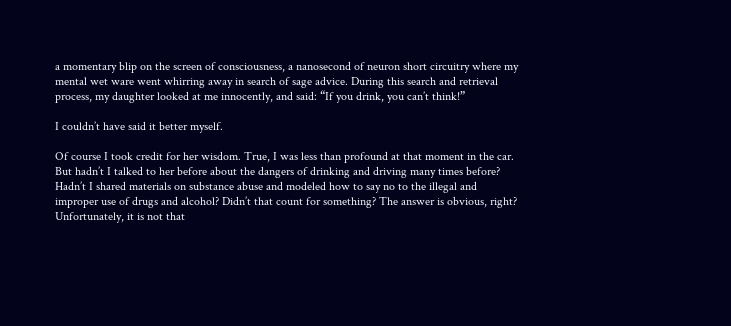a momentary blip on the screen of consciousness, a nanosecond of neuron short circuitry where my mental wet ware went whirring away in search of sage advice. During this search and retrieval process, my daughter looked at me innocently, and said: “If you drink, you can’t think!”

I couldn’t have said it better myself.

Of course I took credit for her wisdom. True, I was less than profound at that moment in the car. But hadn’t I talked to her before about the dangers of drinking and driving many times before? Hadn’t I shared materials on substance abuse and modeled how to say no to the illegal and improper use of drugs and alcohol? Didn’t that count for something? The answer is obvious, right? Unfortunately, it is not that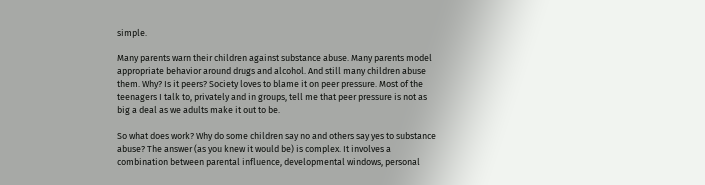simple.

Many parents warn their children against substance abuse. Many parents model appropriate behavior around drugs and alcohol. And still many children abuse them. Why? Is it peers? Society loves to blame it on peer pressure. Most of the teenagers I talk to, privately and in groups, tell me that peer pressure is not as big a deal as we adults make it out to be.

So what does work? Why do some children say no and others say yes to substance abuse? The answer (as you knew it would be) is complex. It involves a combination between parental influence, developmental windows, personal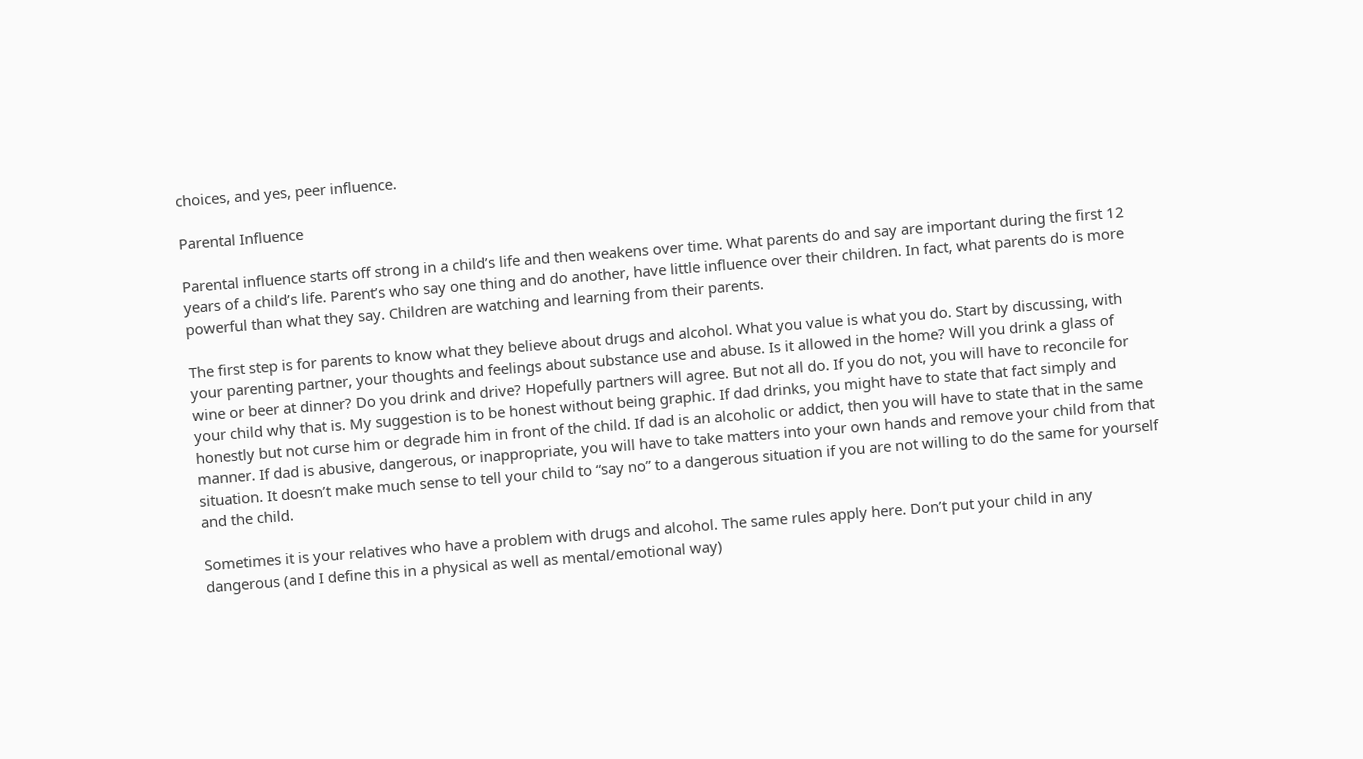choices, and yes, peer influence.

Parental Influence

Parental influence starts off strong in a child’s life and then weakens over time. What parents do and say are important during the first 12 years of a child’s life. Parent’s who say one thing and do another, have little influence over their children. In fact, what parents do is more powerful than what they say. Children are watching and learning from their parents.

The first step is for parents to know what they believe about drugs and alcohol. What you value is what you do. Start by discussing, with your parenting partner, your thoughts and feelings about substance use and abuse. Is it allowed in the home? Will you drink a glass of wine or beer at dinner? Do you drink and drive? Hopefully partners will agree. But not all do. If you do not, you will have to reconcile for your child why that is. My suggestion is to be honest without being graphic. If dad drinks, you might have to state that fact simply and honestly but not curse him or degrade him in front of the child. If dad is an alcoholic or addict, then you will have to state that in the same manner. If dad is abusive, dangerous, or inappropriate, you will have to take matters into your own hands and remove your child from that situation. It doesn’t make much sense to tell your child to “say no” to a dangerous situation if you are not willing to do the same for yourself and the child.

Sometimes it is your relatives who have a problem with drugs and alcohol. The same rules apply here. Don’t put your child in any dangerous (and I define this in a physical as well as mental/emotional way)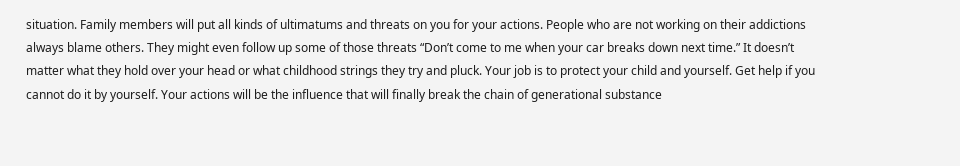situation. Family members will put all kinds of ultimatums and threats on you for your actions. People who are not working on their addictions always blame others. They might even follow up some of those threats “Don’t come to me when your car breaks down next time.” It doesn’t matter what they hold over your head or what childhood strings they try and pluck. Your job is to protect your child and yourself. Get help if you cannot do it by yourself. Your actions will be the influence that will finally break the chain of generational substance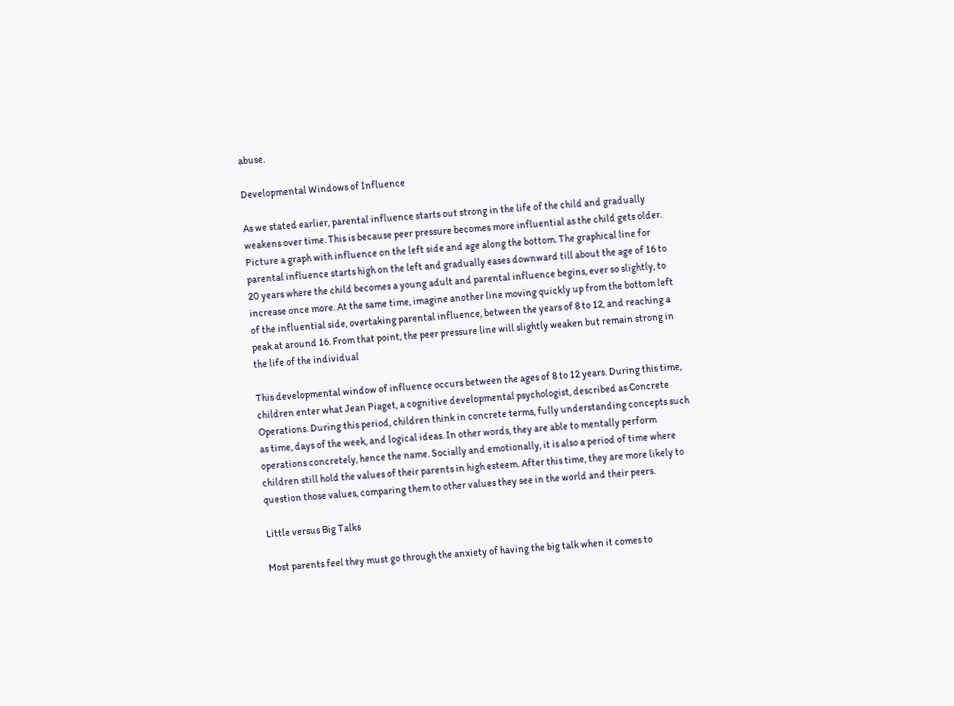abuse.

Developmental Windows of Influence

As we stated earlier, parental influence starts out strong in the life of the child and gradually weakens over time. This is because peer pressure becomes more influential as the child gets older. Picture a graph with influence on the left side and age along the bottom. The graphical line for parental influence starts high on the left and gradually eases downward till about the age of 16 to 20 years where the child becomes a young adult and parental influence begins, ever so slightly, to increase once more. At the same time, imagine another line moving quickly up from the bottom left of the influential side, overtaking parental influence, between the years of 8 to 12, and reaching a peak at around 16. From that point, the peer pressure line will slightly weaken but remain strong in the life of the individual

This developmental window of influence occurs between the ages of 8 to 12 years. During this time, children enter what Jean Piaget, a cognitive developmental psychologist, described as Concrete Operations. During this period, children think in concrete terms, fully understanding concepts such as time, days of the week, and logical ideas. In other words, they are able to mentally perform operations concretely, hence the name. Socially and emotionally, it is also a period of time where children still hold the values of their parents in high esteem. After this time, they are more likely to question those values, comparing them to other values they see in the world and their peers.

Little versus Big Talks

Most parents feel they must go through the anxiety of having the big talk when it comes to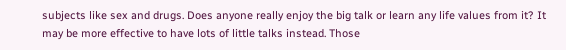subjects like sex and drugs. Does anyone really enjoy the big talk or learn any life values from it? It may be more effective to have lots of little talks instead. Those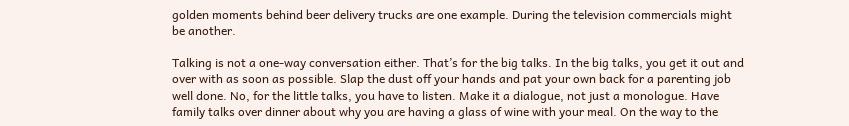golden moments behind beer delivery trucks are one example. During the television commercials might be another.

Talking is not a one-way conversation either. That’s for the big talks. In the big talks, you get it out and over with as soon as possible. Slap the dust off your hands and pat your own back for a parenting job well done. No, for the little talks, you have to listen. Make it a dialogue, not just a monologue. Have family talks over dinner about why you are having a glass of wine with your meal. On the way to the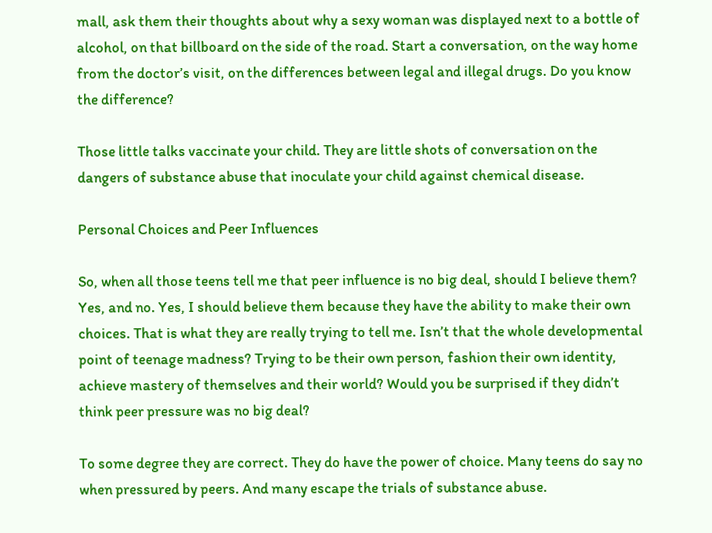mall, ask them their thoughts about why a sexy woman was displayed next to a bottle of alcohol, on that billboard on the side of the road. Start a conversation, on the way home from the doctor’s visit, on the differences between legal and illegal drugs. Do you know the difference?

Those little talks vaccinate your child. They are little shots of conversation on the dangers of substance abuse that inoculate your child against chemical disease.

Personal Choices and Peer Influences

So, when all those teens tell me that peer influence is no big deal, should I believe them? Yes, and no. Yes, I should believe them because they have the ability to make their own choices. That is what they are really trying to tell me. Isn’t that the whole developmental point of teenage madness? Trying to be their own person, fashion their own identity, achieve mastery of themselves and their world? Would you be surprised if they didn’t think peer pressure was no big deal?

To some degree they are correct. They do have the power of choice. Many teens do say no when pressured by peers. And many escape the trials of substance abuse.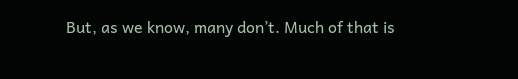But, as we know, many don’t. Much of that is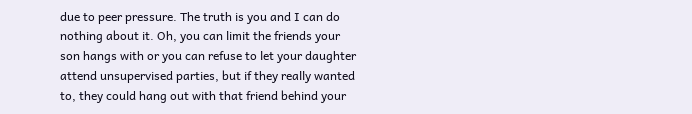due to peer pressure. The truth is you and I can do nothing about it. Oh, you can limit the friends your son hangs with or you can refuse to let your daughter attend unsupervised parties, but if they really wanted to, they could hang out with that friend behind your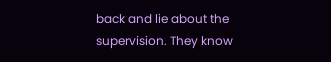back and lie about the supervision. They know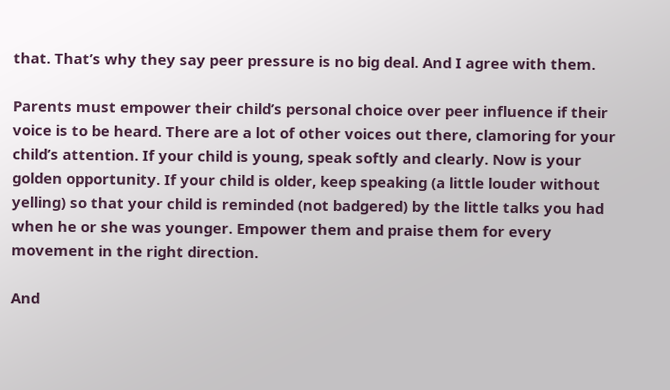that. That’s why they say peer pressure is no big deal. And I agree with them.

Parents must empower their child’s personal choice over peer influence if their voice is to be heard. There are a lot of other voices out there, clamoring for your child’s attention. If your child is young, speak softly and clearly. Now is your golden opportunity. If your child is older, keep speaking (a little louder without yelling) so that your child is reminded (not badgered) by the little talks you had when he or she was younger. Empower them and praise them for every movement in the right direction.

And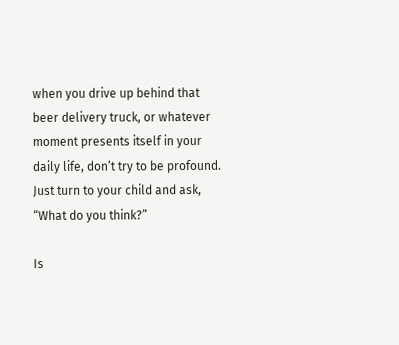when you drive up behind that beer delivery truck, or whatever moment presents itself in your daily life, don’t try to be profound. Just turn to your child and ask, “What do you think?”

Is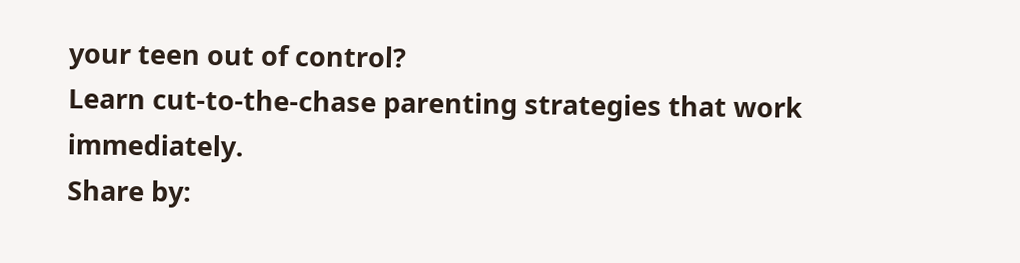your teen out of control?
Learn cut-to-the-chase parenting strategies that work immediately.
Share by: